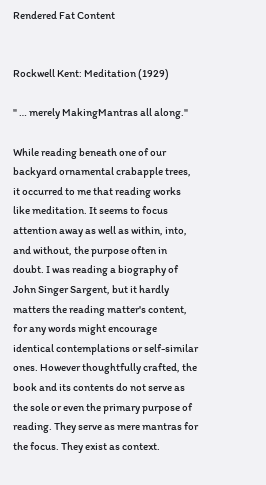Rendered Fat Content


Rockwell Kent: Meditation (1929)

" … merely MakingMantras all along."

While reading beneath one of our backyard ornamental crabapple trees, it occurred to me that reading works like meditation. It seems to focus attention away as well as within, into, and without, the purpose often in doubt. I was reading a biography of John Singer Sargent, but it hardly matters the reading matter's content, for any words might encourage identical contemplations or self-similar ones. However thoughtfully crafted, the book and its contents do not serve as the sole or even the primary purpose of reading. They serve as mere mantras for the focus. They exist as context.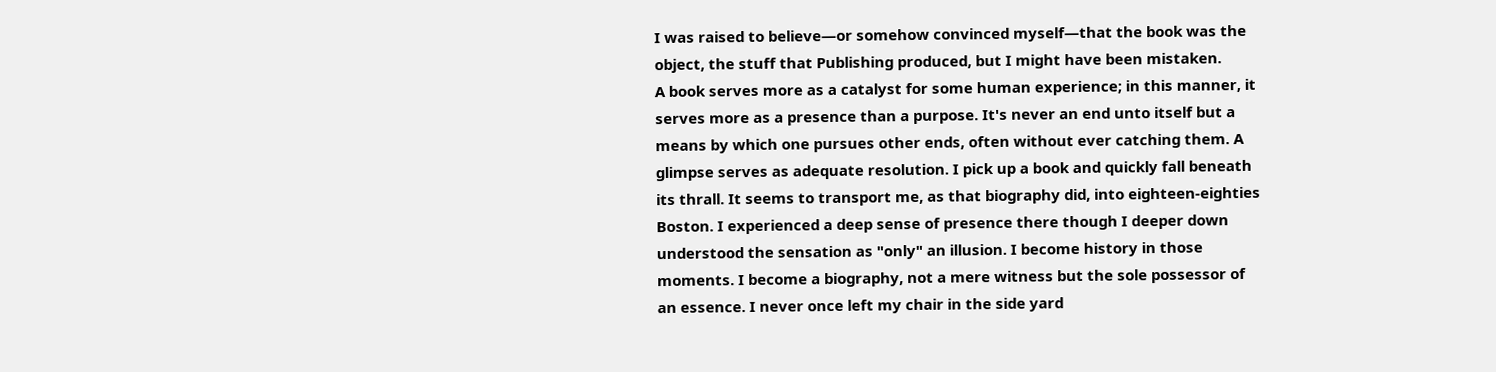I was raised to believe—or somehow convinced myself—that the book was the object, the stuff that Publishing produced, but I might have been mistaken.
A book serves more as a catalyst for some human experience; in this manner, it serves more as a presence than a purpose. It's never an end unto itself but a means by which one pursues other ends, often without ever catching them. A glimpse serves as adequate resolution. I pick up a book and quickly fall beneath its thrall. It seems to transport me, as that biography did, into eighteen-eighties Boston. I experienced a deep sense of presence there though I deeper down understood the sensation as "only" an illusion. I become history in those moments. I become a biography, not a mere witness but the sole possessor of an essence. I never once left my chair in the side yard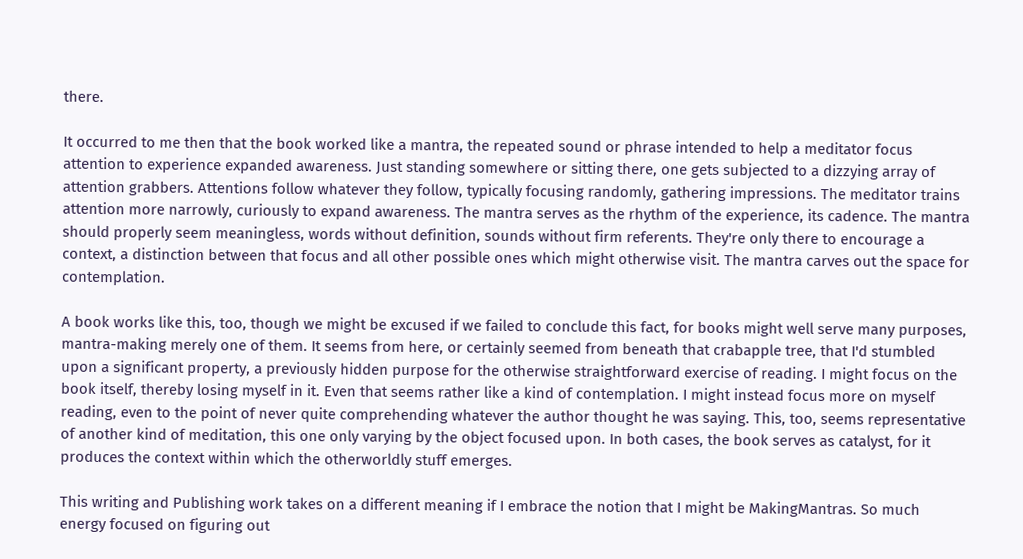there.

It occurred to me then that the book worked like a mantra, the repeated sound or phrase intended to help a meditator focus attention to experience expanded awareness. Just standing somewhere or sitting there, one gets subjected to a dizzying array of attention grabbers. Attentions follow whatever they follow, typically focusing randomly, gathering impressions. The meditator trains attention more narrowly, curiously to expand awareness. The mantra serves as the rhythm of the experience, its cadence. The mantra should properly seem meaningless, words without definition, sounds without firm referents. They're only there to encourage a context, a distinction between that focus and all other possible ones which might otherwise visit. The mantra carves out the space for contemplation.

A book works like this, too, though we might be excused if we failed to conclude this fact, for books might well serve many purposes, mantra-making merely one of them. It seems from here, or certainly seemed from beneath that crabapple tree, that I'd stumbled upon a significant property, a previously hidden purpose for the otherwise straightforward exercise of reading. I might focus on the book itself, thereby losing myself in it. Even that seems rather like a kind of contemplation. I might instead focus more on myself reading, even to the point of never quite comprehending whatever the author thought he was saying. This, too, seems representative of another kind of meditation, this one only varying by the object focused upon. In both cases, the book serves as catalyst, for it produces the context within which the otherworldly stuff emerges.

This writing and Publishing work takes on a different meaning if I embrace the notion that I might be MakingMantras. So much energy focused on figuring out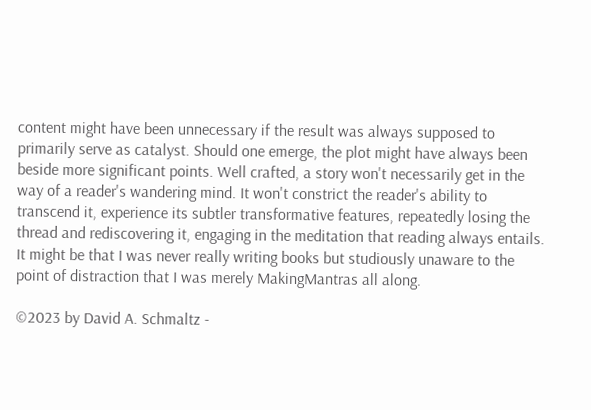content might have been unnecessary if the result was always supposed to primarily serve as catalyst. Should one emerge, the plot might have always been beside more significant points. Well crafted, a story won't necessarily get in the way of a reader's wandering mind. It won't constrict the reader's ability to transcend it, experience its subtler transformative features, repeatedly losing the thread and rediscovering it, engaging in the meditation that reading always entails. It might be that I was never really writing books but studiously unaware to the point of distraction that I was merely MakingMantras all along.

©2023 by David A. Schmaltz -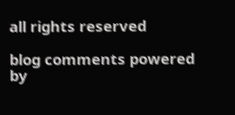all rights reserved

blog comments powered by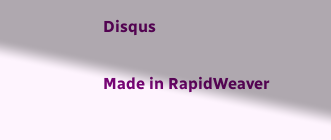Disqus

Made in RapidWeaver